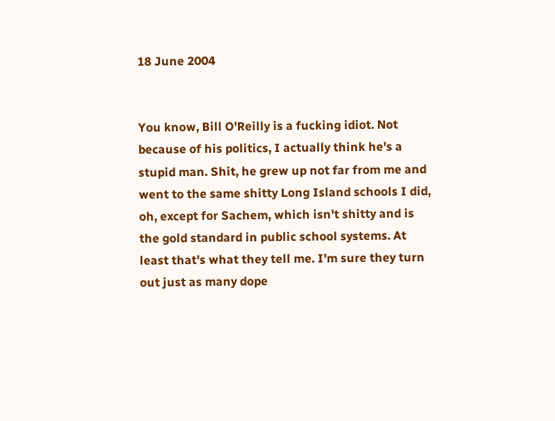18 June 2004


You know, Bill O'Reilly is a fucking idiot. Not because of his politics, I actually think he's a stupid man. Shit, he grew up not far from me and went to the same shitty Long Island schools I did, oh, except for Sachem, which isn't shitty and is the gold standard in public school systems. At least that's what they tell me. I'm sure they turn out just as many dope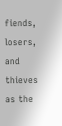fiends, losers, and thieves as the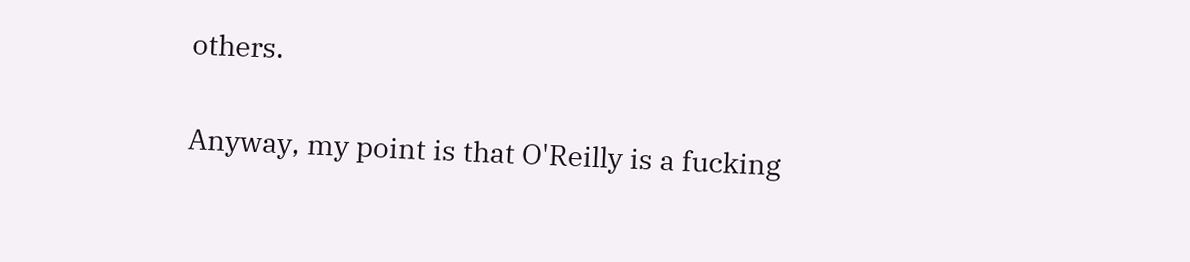others.

Anyway, my point is that O'Reilly is a fucking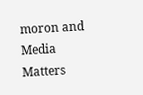moron and Media Matters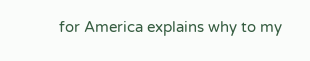for America explains why to my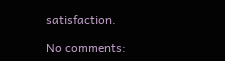satisfaction.

No comments: